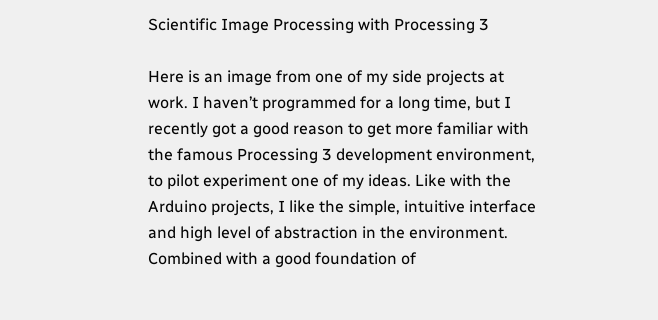Scientific Image Processing with Processing 3

Here is an image from one of my side projects at work. I haven’t programmed for a long time, but I recently got a good reason to get more familiar with the famous Processing 3 development environment, to pilot experiment one of my ideas. Like with the Arduino projects, I like the simple, intuitive interface and high level of abstraction in the environment. Combined with a good foundation of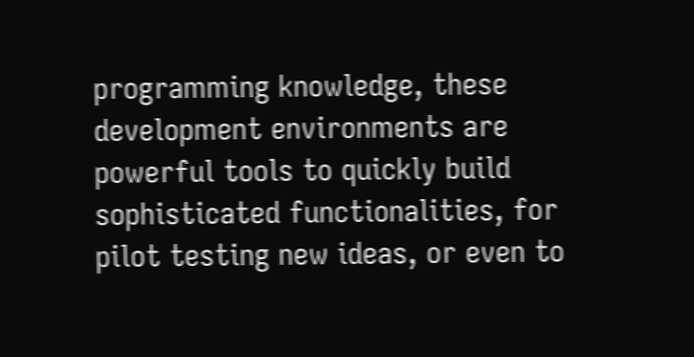programming knowledge, these development environments are powerful tools to quickly build sophisticated functionalities, for pilot testing new ideas, or even to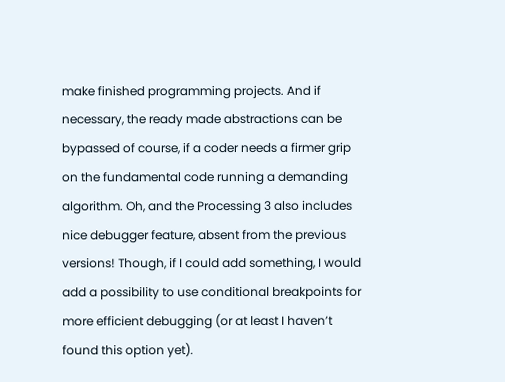make finished programming projects. And if necessary, the ready made abstractions can be bypassed of course, if a coder needs a firmer grip on the fundamental code running a demanding algorithm. Oh, and the Processing 3 also includes nice debugger feature, absent from the previous versions! Though, if I could add something, I would add a possibility to use conditional breakpoints for more efficient debugging (or at least I haven’t found this option yet).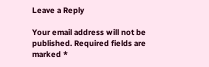Leave a Reply

Your email address will not be published. Required fields are marked *